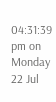04:31:39 pm on
Monday 22 Jul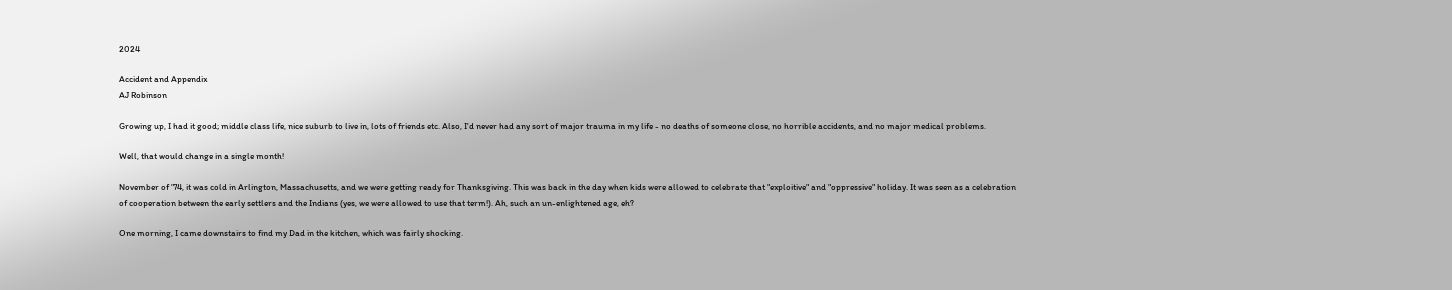2024

Accident and Appendix
AJ Robinson

Growing up, I had it good; middle class life, nice suburb to live in, lots of friends etc. Also, I'd never had any sort of major trauma in my life - no deaths of someone close, no horrible accidents, and no major medical problems.

Well, that would change in a single month!

November of '74, it was cold in Arlington, Massachusetts, and we were getting ready for Thanksgiving. This was back in the day when kids were allowed to celebrate that "exploitive" and "oppressive" holiday. It was seen as a celebration of cooperation between the early settlers and the Indians (yes, we were allowed to use that term!). Ah, such an un-enlightened age, eh?

One morning, I came downstairs to find my Dad in the kitchen, which was fairly shocking.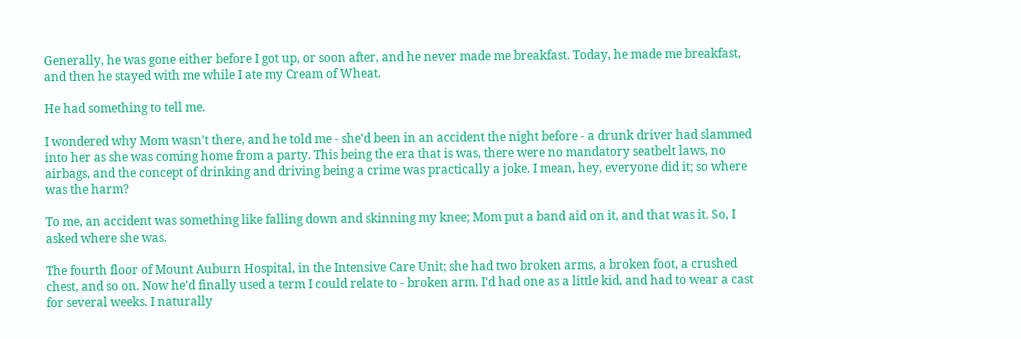Generally, he was gone either before I got up, or soon after, and he never made me breakfast. Today, he made me breakfast, and then he stayed with me while I ate my Cream of Wheat.

He had something to tell me.

I wondered why Mom wasn't there, and he told me - she'd been in an accident the night before - a drunk driver had slammed into her as she was coming home from a party. This being the era that is was, there were no mandatory seatbelt laws, no airbags, and the concept of drinking and driving being a crime was practically a joke. I mean, hey, everyone did it; so where was the harm?

To me, an accident was something like falling down and skinning my knee; Mom put a band aid on it, and that was it. So, I asked where she was.

The fourth floor of Mount Auburn Hospital, in the Intensive Care Unit; she had two broken arms, a broken foot, a crushed chest, and so on. Now he'd finally used a term I could relate to - broken arm. I'd had one as a little kid, and had to wear a cast for several weeks. I naturally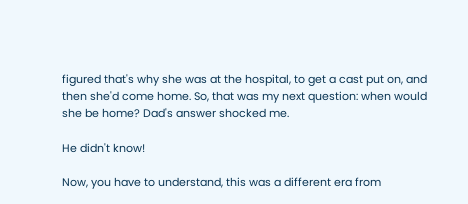figured that's why she was at the hospital, to get a cast put on, and then she'd come home. So, that was my next question: when would she be home? Dad's answer shocked me.

He didn't know!

Now, you have to understand, this was a different era from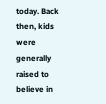today. Back then, kids were generally raised to believe in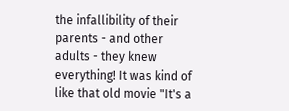the infallibility of their parents - and other adults - they knew everything! It was kind of like that old movie "It's a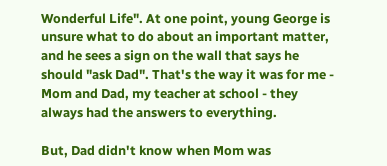Wonderful Life". At one point, young George is unsure what to do about an important matter, and he sees a sign on the wall that says he should "ask Dad". That's the way it was for me - Mom and Dad, my teacher at school - they always had the answers to everything.

But, Dad didn't know when Mom was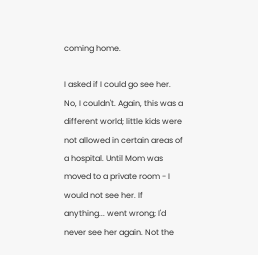coming home.

I asked if I could go see her. No, I couldn't. Again, this was a different world; little kids were not allowed in certain areas of a hospital. Until Mom was moved to a private room - I would not see her. If anything... went wrong; I'd never see her again. Not the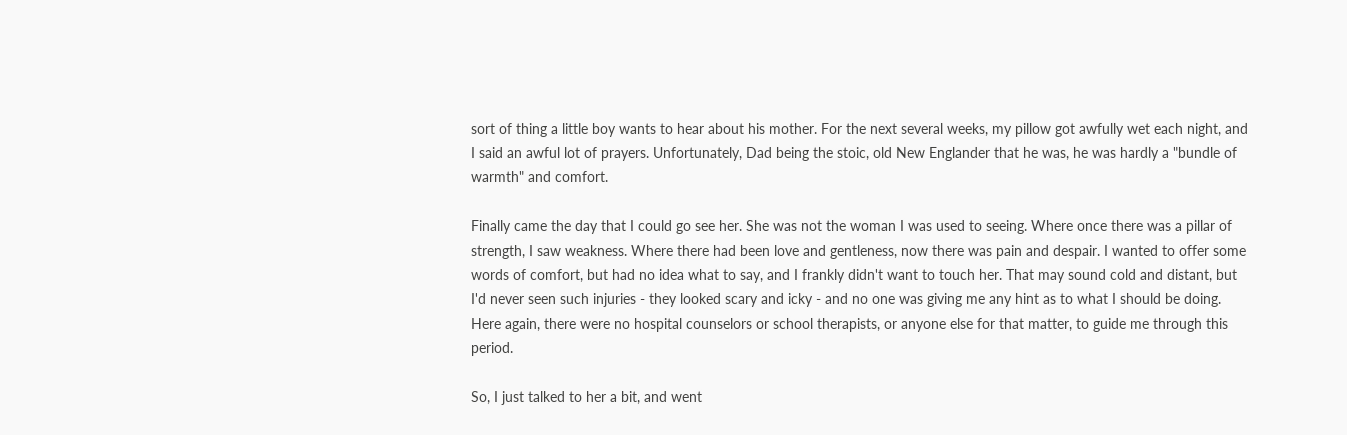sort of thing a little boy wants to hear about his mother. For the next several weeks, my pillow got awfully wet each night, and I said an awful lot of prayers. Unfortunately, Dad being the stoic, old New Englander that he was, he was hardly a "bundle of warmth" and comfort.

Finally came the day that I could go see her. She was not the woman I was used to seeing. Where once there was a pillar of strength, I saw weakness. Where there had been love and gentleness, now there was pain and despair. I wanted to offer some words of comfort, but had no idea what to say, and I frankly didn't want to touch her. That may sound cold and distant, but I'd never seen such injuries - they looked scary and icky - and no one was giving me any hint as to what I should be doing. Here again, there were no hospital counselors or school therapists, or anyone else for that matter, to guide me through this period.

So, I just talked to her a bit, and went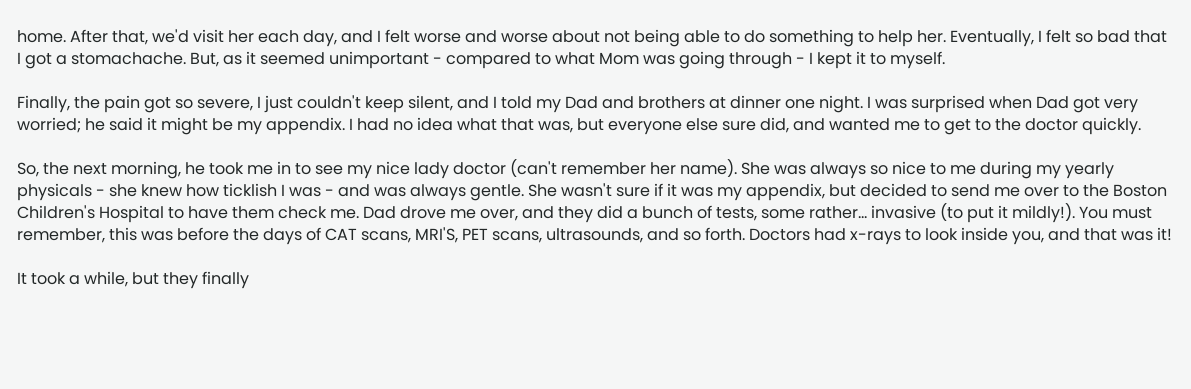home. After that, we'd visit her each day, and I felt worse and worse about not being able to do something to help her. Eventually, I felt so bad that I got a stomachache. But, as it seemed unimportant - compared to what Mom was going through - I kept it to myself.

Finally, the pain got so severe, I just couldn't keep silent, and I told my Dad and brothers at dinner one night. I was surprised when Dad got very worried; he said it might be my appendix. I had no idea what that was, but everyone else sure did, and wanted me to get to the doctor quickly.

So, the next morning, he took me in to see my nice lady doctor (can't remember her name). She was always so nice to me during my yearly physicals - she knew how ticklish I was - and was always gentle. She wasn't sure if it was my appendix, but decided to send me over to the Boston Children's Hospital to have them check me. Dad drove me over, and they did a bunch of tests, some rather... invasive (to put it mildly!). You must remember, this was before the days of CAT scans, MRI'S, PET scans, ultrasounds, and so forth. Doctors had x-rays to look inside you, and that was it!

It took a while, but they finally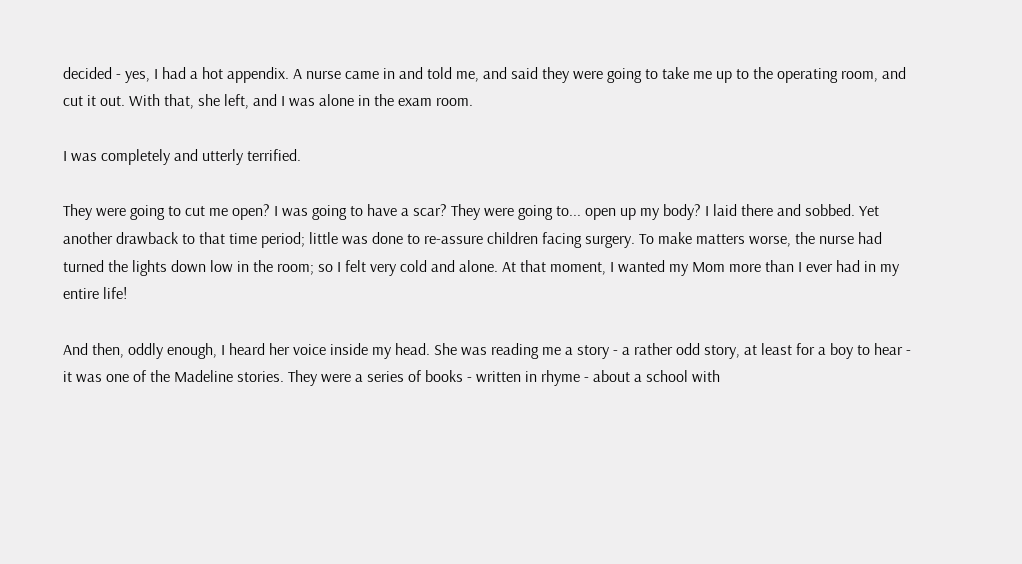decided - yes, I had a hot appendix. A nurse came in and told me, and said they were going to take me up to the operating room, and cut it out. With that, she left, and I was alone in the exam room.

I was completely and utterly terrified.

They were going to cut me open? I was going to have a scar? They were going to... open up my body? I laid there and sobbed. Yet another drawback to that time period; little was done to re-assure children facing surgery. To make matters worse, the nurse had turned the lights down low in the room; so I felt very cold and alone. At that moment, I wanted my Mom more than I ever had in my entire life!

And then, oddly enough, I heard her voice inside my head. She was reading me a story - a rather odd story, at least for a boy to hear - it was one of the Madeline stories. They were a series of books - written in rhyme - about a school with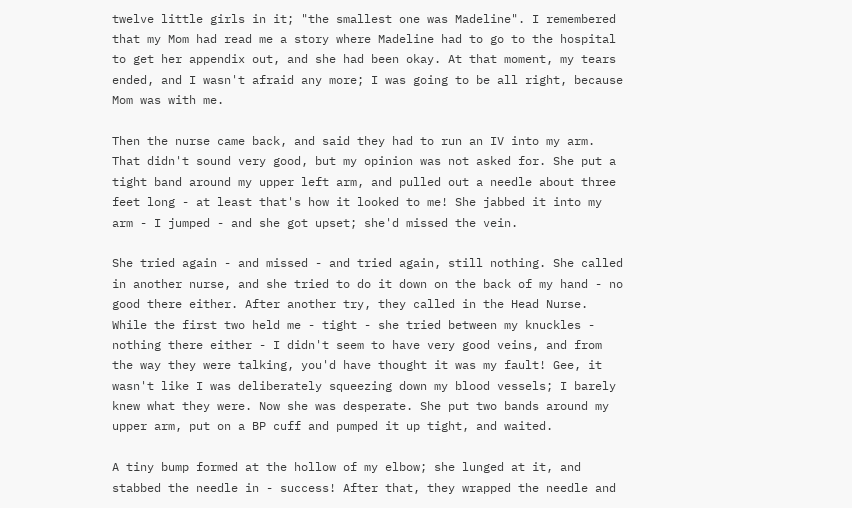twelve little girls in it; "the smallest one was Madeline". I remembered that my Mom had read me a story where Madeline had to go to the hospital to get her appendix out, and she had been okay. At that moment, my tears ended, and I wasn't afraid any more; I was going to be all right, because Mom was with me.

Then the nurse came back, and said they had to run an IV into my arm. That didn't sound very good, but my opinion was not asked for. She put a tight band around my upper left arm, and pulled out a needle about three feet long - at least that's how it looked to me! She jabbed it into my arm - I jumped - and she got upset; she'd missed the vein.

She tried again - and missed - and tried again, still nothing. She called in another nurse, and she tried to do it down on the back of my hand - no good there either. After another try, they called in the Head Nurse. While the first two held me - tight - she tried between my knuckles - nothing there either - I didn't seem to have very good veins, and from the way they were talking, you'd have thought it was my fault! Gee, it wasn't like I was deliberately squeezing down my blood vessels; I barely knew what they were. Now she was desperate. She put two bands around my upper arm, put on a BP cuff and pumped it up tight, and waited.

A tiny bump formed at the hollow of my elbow; she lunged at it, and stabbed the needle in - success! After that, they wrapped the needle and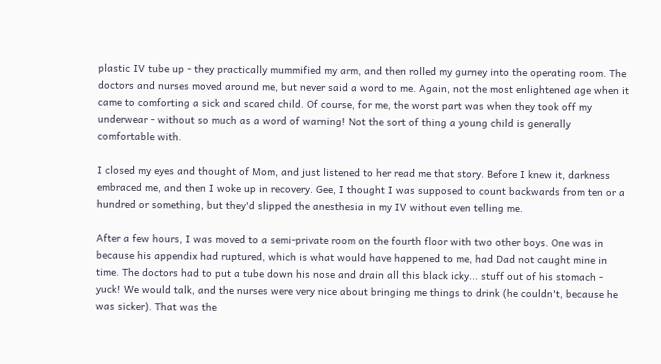plastic IV tube up - they practically mummified my arm, and then rolled my gurney into the operating room. The doctors and nurses moved around me, but never said a word to me. Again, not the most enlightened age when it came to comforting a sick and scared child. Of course, for me, the worst part was when they took off my underwear - without so much as a word of warning! Not the sort of thing a young child is generally comfortable with.

I closed my eyes and thought of Mom, and just listened to her read me that story. Before I knew it, darkness embraced me, and then I woke up in recovery. Gee, I thought I was supposed to count backwards from ten or a hundred or something, but they'd slipped the anesthesia in my IV without even telling me.

After a few hours, I was moved to a semi-private room on the fourth floor with two other boys. One was in because his appendix had ruptured, which is what would have happened to me, had Dad not caught mine in time. The doctors had to put a tube down his nose and drain all this black icky... stuff out of his stomach - yuck! We would talk, and the nurses were very nice about bringing me things to drink (he couldn't, because he was sicker). That was the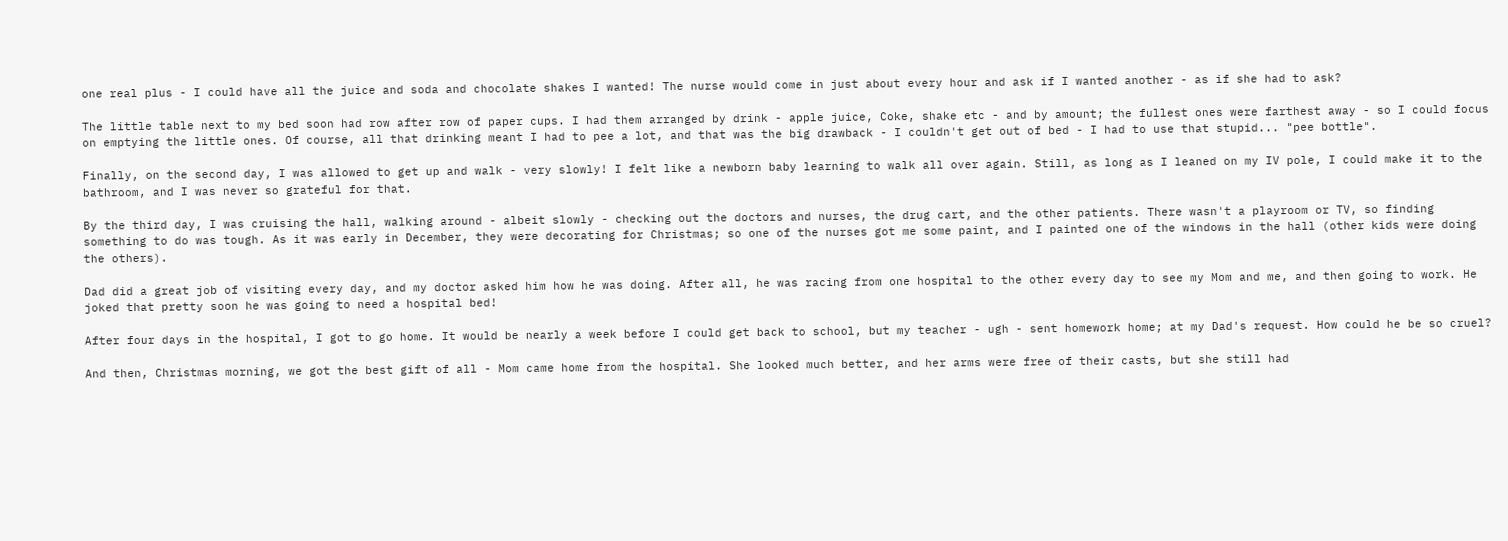one real plus - I could have all the juice and soda and chocolate shakes I wanted! The nurse would come in just about every hour and ask if I wanted another - as if she had to ask?

The little table next to my bed soon had row after row of paper cups. I had them arranged by drink - apple juice, Coke, shake etc - and by amount; the fullest ones were farthest away - so I could focus on emptying the little ones. Of course, all that drinking meant I had to pee a lot, and that was the big drawback - I couldn't get out of bed - I had to use that stupid... "pee bottle".

Finally, on the second day, I was allowed to get up and walk - very slowly! I felt like a newborn baby learning to walk all over again. Still, as long as I leaned on my IV pole, I could make it to the bathroom, and I was never so grateful for that.

By the third day, I was cruising the hall, walking around - albeit slowly - checking out the doctors and nurses, the drug cart, and the other patients. There wasn't a playroom or TV, so finding something to do was tough. As it was early in December, they were decorating for Christmas; so one of the nurses got me some paint, and I painted one of the windows in the hall (other kids were doing the others).

Dad did a great job of visiting every day, and my doctor asked him how he was doing. After all, he was racing from one hospital to the other every day to see my Mom and me, and then going to work. He joked that pretty soon he was going to need a hospital bed!

After four days in the hospital, I got to go home. It would be nearly a week before I could get back to school, but my teacher - ugh - sent homework home; at my Dad's request. How could he be so cruel?

And then, Christmas morning, we got the best gift of all - Mom came home from the hospital. She looked much better, and her arms were free of their casts, but she still had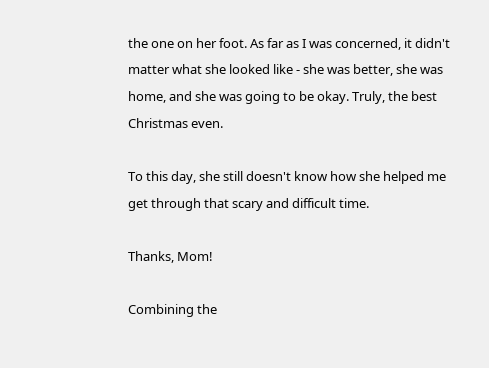the one on her foot. As far as I was concerned, it didn't matter what she looked like - she was better, she was home, and she was going to be okay. Truly, the best Christmas even.

To this day, she still doesn't know how she helped me get through that scary and difficult time.

Thanks, Mom!

Combining the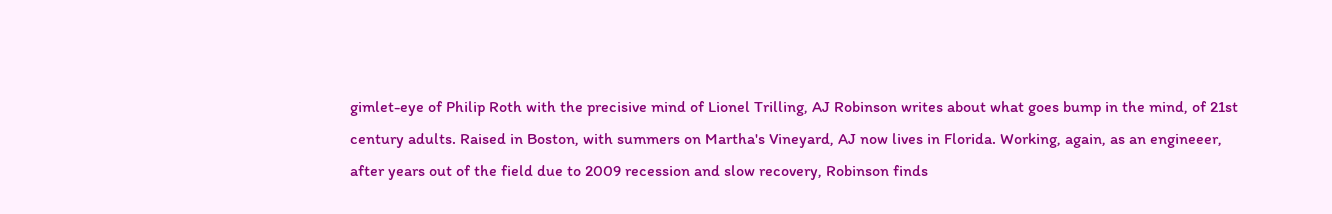gimlet-eye of Philip Roth with the precisive mind of Lionel Trilling, AJ Robinson writes about what goes bump in the mind, of 21st century adults. Raised in Boston, with summers on Martha's Vineyard, AJ now lives in Florida. Working, again, as an engineeer, after years out of the field due to 2009 recession and slow recovery, Robinson finds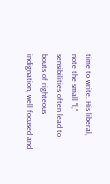time to write. His liberal, note the small "l," sensibilities often lead to bouts of righteous indignation, well focused and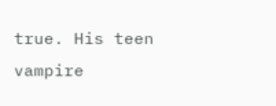true. His teen vampire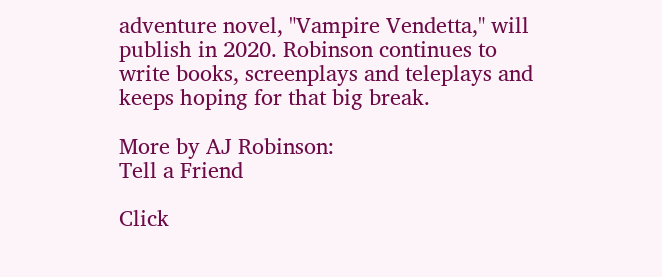adventure novel, "Vampire Vendetta," will publish in 2020. Robinson continues to write books, screenplays and teleplays and keeps hoping for that big break.

More by AJ Robinson:
Tell a Friend

Click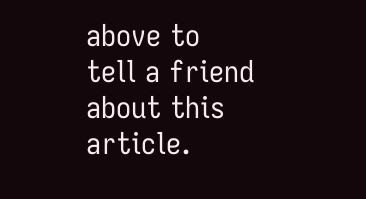above to tell a friend about this article.